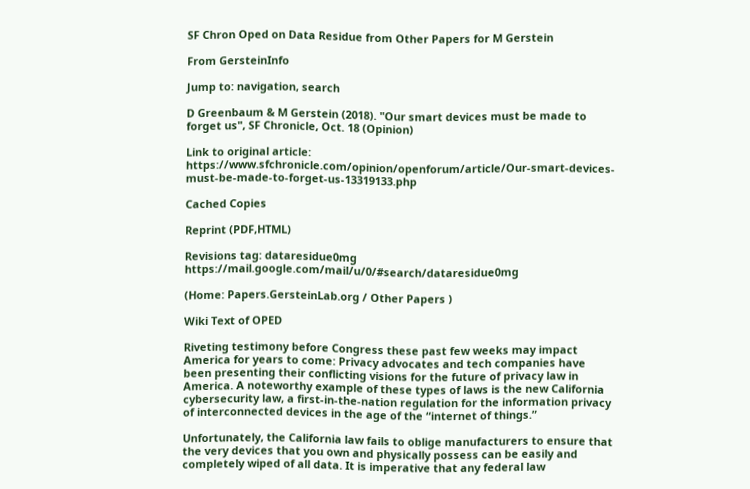SF Chron Oped on Data Residue from Other Papers for M Gerstein

From GersteinInfo

Jump to: navigation, search

D Greenbaum & M Gerstein (2018). "Our smart devices must be made to forget us", SF Chronicle, Oct. 18 (Opinion)

Link to original article: https://www.sfchronicle.com/opinion/openforum/article/Our-smart-devices-must-be-made-to-forget-us-13319133.php

Cached Copies

Reprint (PDF,HTML)

Revisions tag: dataresidue0mg https://mail.google.com/mail/u/0/#search/dataresidue0mg

(Home: Papers.GersteinLab.org / Other Papers )

Wiki Text of OPED

Riveting testimony before Congress these past few weeks may impact America for years to come: Privacy advocates and tech companies have been presenting their conflicting visions for the future of privacy law in America. A noteworthy example of these types of laws is the new California cybersecurity law, a first-in-the-nation regulation for the information privacy of interconnected devices in the age of the “internet of things.”

Unfortunately, the California law fails to oblige manufacturers to ensure that the very devices that you own and physically possess can be easily and completely wiped of all data. It is imperative that any federal law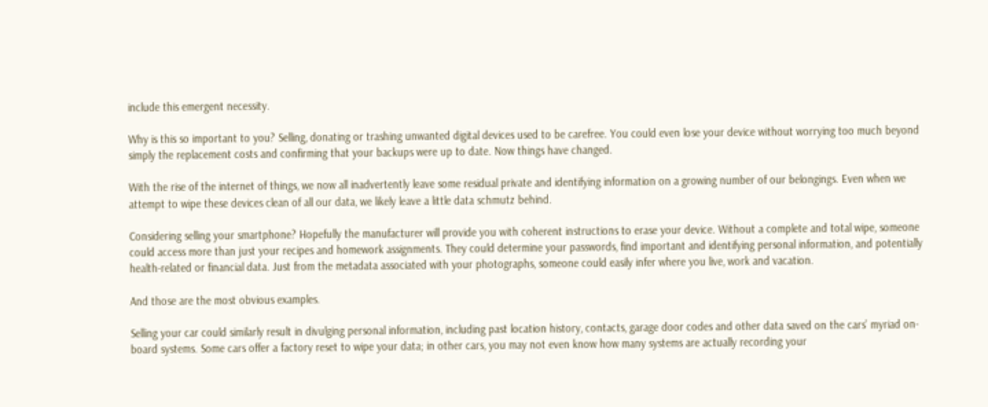include this emergent necessity.

Why is this so important to you? Selling, donating or trashing unwanted digital devices used to be carefree. You could even lose your device without worrying too much beyond simply the replacement costs and confirming that your backups were up to date. Now things have changed.

With the rise of the internet of things, we now all inadvertently leave some residual private and identifying information on a growing number of our belongings. Even when we attempt to wipe these devices clean of all our data, we likely leave a little data schmutz behind.

Considering selling your smartphone? Hopefully the manufacturer will provide you with coherent instructions to erase your device. Without a complete and total wipe, someone could access more than just your recipes and homework assignments. They could determine your passwords, find important and identifying personal information, and potentially health-related or financial data. Just from the metadata associated with your photographs, someone could easily infer where you live, work and vacation.

And those are the most obvious examples.

Selling your car could similarly result in divulging personal information, including past location history, contacts, garage door codes and other data saved on the cars’ myriad on-board systems. Some cars offer a factory reset to wipe your data; in other cars, you may not even know how many systems are actually recording your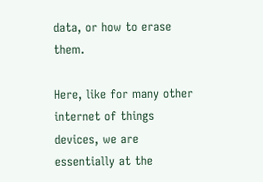data, or how to erase them.

Here, like for many other internet of things devices, we are essentially at the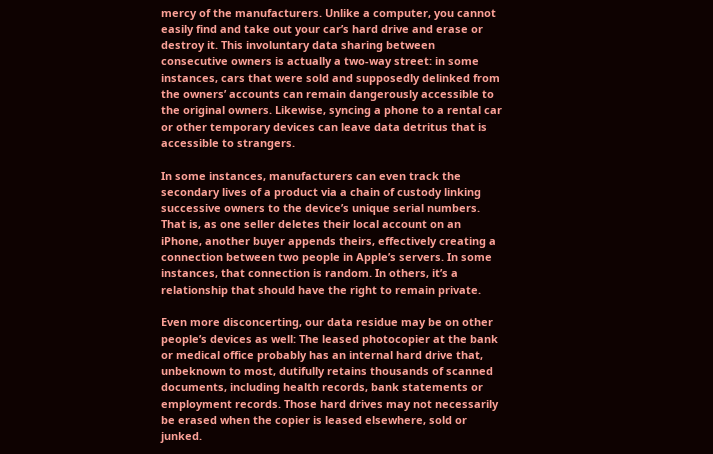mercy of the manufacturers. Unlike a computer, you cannot easily find and take out your car’s hard drive and erase or destroy it. This involuntary data sharing between consecutive owners is actually a two-way street: in some instances, cars that were sold and supposedly delinked from the owners’ accounts can remain dangerously accessible to the original owners. Likewise, syncing a phone to a rental car or other temporary devices can leave data detritus that is accessible to strangers.

In some instances, manufacturers can even track the secondary lives of a product via a chain of custody linking successive owners to the device’s unique serial numbers. That is, as one seller deletes their local account on an iPhone, another buyer appends theirs, effectively creating a connection between two people in Apple’s servers. In some instances, that connection is random. In others, it’s a relationship that should have the right to remain private.

Even more disconcerting, our data residue may be on other people’s devices as well: The leased photocopier at the bank or medical office probably has an internal hard drive that, unbeknown to most, dutifully retains thousands of scanned documents, including health records, bank statements or employment records. Those hard drives may not necessarily be erased when the copier is leased elsewhere, sold or junked.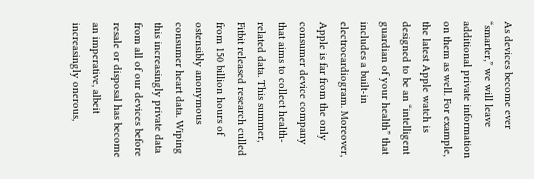As devices become ever “smarter,” we will leave additional private information on them as well. For example, the latest Apple watch is designed to be an “intelligent guardian of your health” that includes a built-in electrocardiogram. Moreover, Apple is far from the only consumer device company that aims to collect health-related data. This summer, Fitbit released research culled from 150 billion hours of ostensibly anonymous consumer heart data. Wiping this increasingly private data from all of our devices before resale or disposal has become an imperative, albeit increasingly onerous,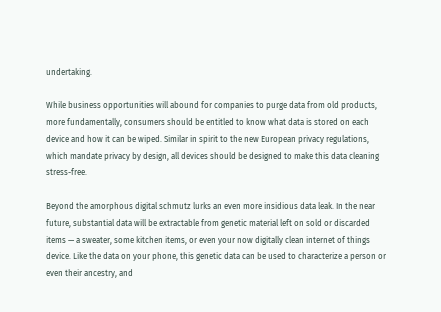undertaking.

While business opportunities will abound for companies to purge data from old products, more fundamentally, consumers should be entitled to know what data is stored on each device and how it can be wiped. Similar in spirit to the new European privacy regulations, which mandate privacy by design, all devices should be designed to make this data cleaning stress-free.

Beyond the amorphous digital schmutz lurks an even more insidious data leak. In the near future, substantial data will be extractable from genetic material left on sold or discarded items — a sweater, some kitchen items, or even your now digitally clean internet of things device. Like the data on your phone, this genetic data can be used to characterize a person or even their ancestry, and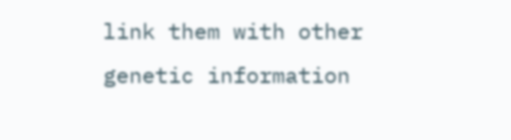link them with other genetic information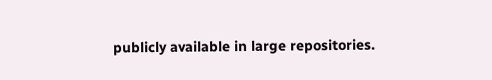publicly available in large repositories.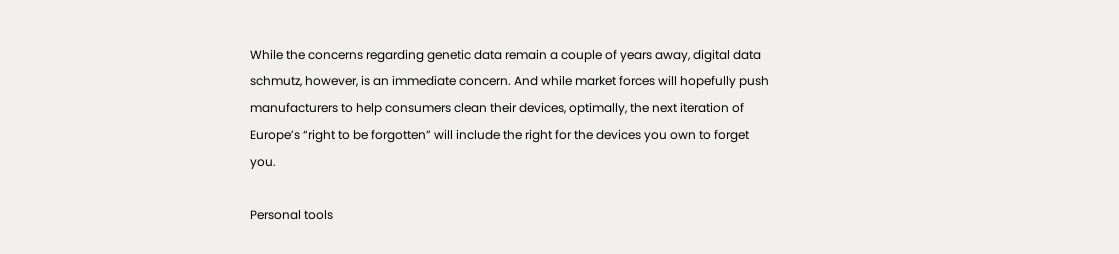While the concerns regarding genetic data remain a couple of years away, digital data schmutz, however, is an immediate concern. And while market forces will hopefully push manufacturers to help consumers clean their devices, optimally, the next iteration of Europe’s “right to be forgotten” will include the right for the devices you own to forget you.

Personal tools